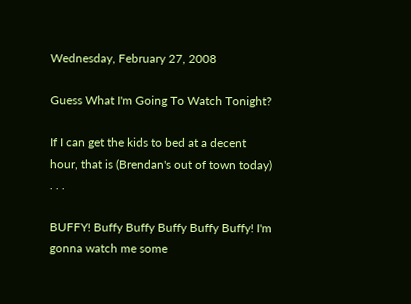Wednesday, February 27, 2008

Guess What I'm Going To Watch Tonight?

If I can get the kids to bed at a decent hour, that is (Brendan's out of town today) . . .

BUFFY! Buffy Buffy Buffy Buffy Buffy! I'm gonna watch me some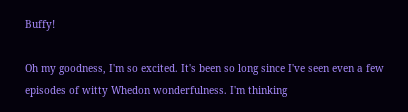Buffy!

Oh my goodness, I'm so excited. It's been so long since I've seen even a few episodes of witty Whedon wonderfulness. I'm thinking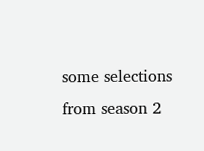some selections from season 2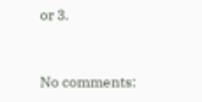or 3.


No comments: